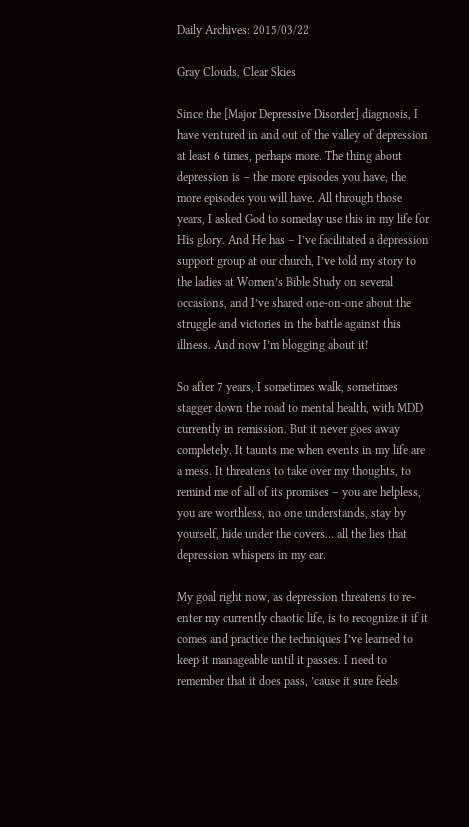Daily Archives: 2015/03/22

Gray Clouds, Clear Skies

Since the [Major Depressive Disorder] diagnosis, I have ventured in and out of the valley of depression at least 6 times, perhaps more. The thing about depression is – the more episodes you have, the more episodes you will have. All through those years, I asked God to someday use this in my life for His glory. And He has – I’ve facilitated a depression support group at our church, I’ve told my story to the ladies at Women’s Bible Study on several occasions, and I’ve shared one-on-one about the struggle and victories in the battle against this illness. And now I’m blogging about it!

So after 7 years, I sometimes walk, sometimes stagger down the road to mental health, with MDD currently in remission. But it never goes away completely. It taunts me when events in my life are a mess. It threatens to take over my thoughts, to remind me of all of its promises – you are helpless, you are worthless, no one understands, stay by yourself, hide under the covers… all the lies that depression whispers in my ear.

My goal right now, as depression threatens to re-enter my currently chaotic life, is to recognize it if it comes and practice the techniques I’ve learned to keep it manageable until it passes. I need to remember that it does pass, ’cause it sure feels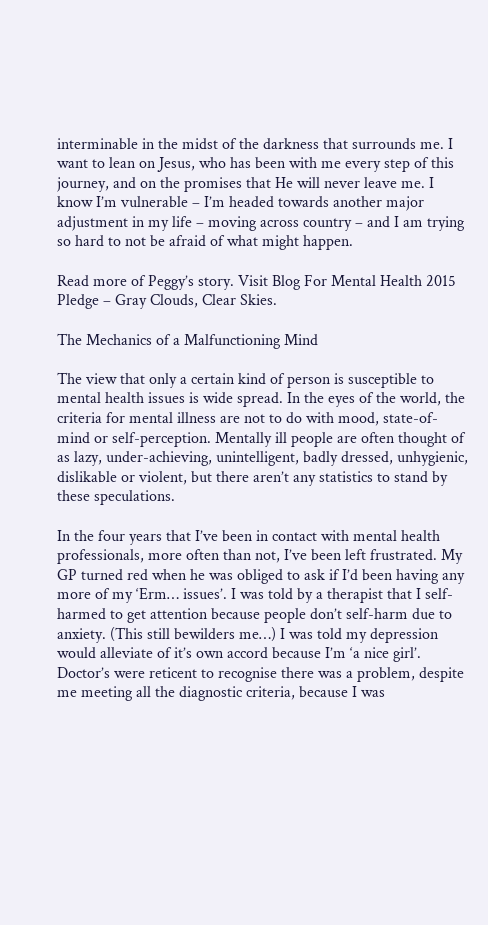interminable in the midst of the darkness that surrounds me. I want to lean on Jesus, who has been with me every step of this journey, and on the promises that He will never leave me. I know I’m vulnerable – I’m headed towards another major adjustment in my life – moving across country – and I am trying so hard to not be afraid of what might happen.

Read more of Peggy’s story. Visit Blog For Mental Health 2015 Pledge – Gray Clouds, Clear Skies.

The Mechanics of a Malfunctioning Mind

The view that only a certain kind of person is susceptible to mental health issues is wide spread. In the eyes of the world, the criteria for mental illness are not to do with mood, state-of-mind or self-perception. Mentally ill people are often thought of as lazy, under-achieving, unintelligent, badly dressed, unhygienic, dislikable or violent, but there aren’t any statistics to stand by these speculations.

In the four years that I’ve been in contact with mental health professionals, more often than not, I’ve been left frustrated. My GP turned red when he was obliged to ask if I’d been having any more of my ‘Erm… issues’. I was told by a therapist that I self-harmed to get attention because people don’t self-harm due to anxiety. (This still bewilders me…) I was told my depression would alleviate of it’s own accord because I’m ‘a nice girl’. Doctor’s were reticent to recognise there was a problem, despite me meeting all the diagnostic criteria, because I was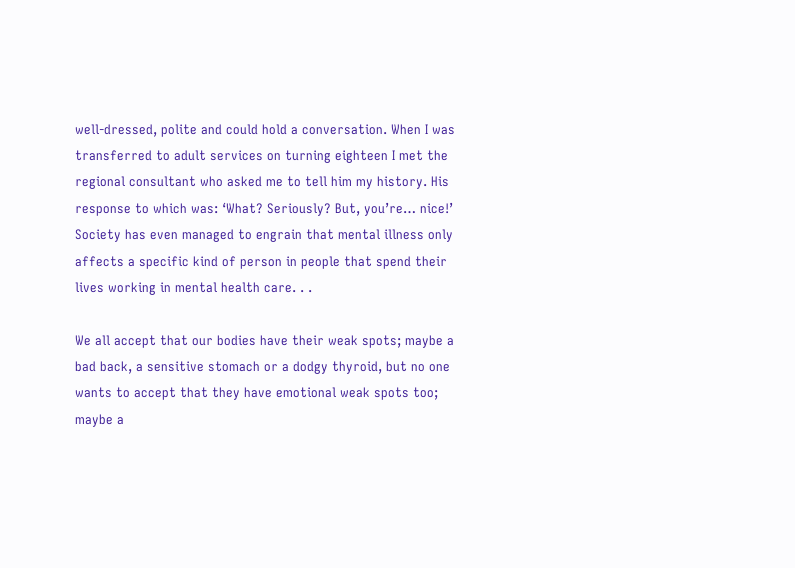well-dressed, polite and could hold a conversation. When I was transferred to adult services on turning eighteen I met the regional consultant who asked me to tell him my history. His response to which was: ‘What? Seriously? But, you’re… nice!’ Society has even managed to engrain that mental illness only affects a specific kind of person in people that spend their lives working in mental health care. . .

We all accept that our bodies have their weak spots; maybe a bad back, a sensitive stomach or a dodgy thyroid, but no one wants to accept that they have emotional weak spots too; maybe a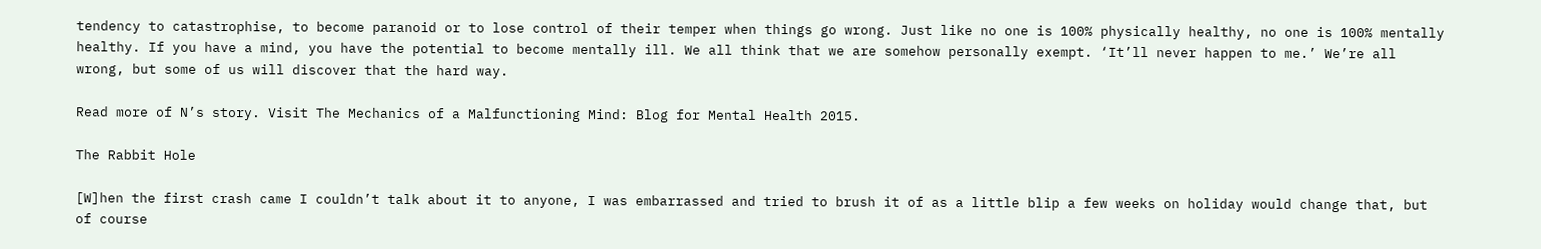tendency to catastrophise, to become paranoid or to lose control of their temper when things go wrong. Just like no one is 100% physically healthy, no one is 100% mentally healthy. If you have a mind, you have the potential to become mentally ill. We all think that we are somehow personally exempt. ‘It’ll never happen to me.’ We’re all wrong, but some of us will discover that the hard way.

Read more of N’s story. Visit The Mechanics of a Malfunctioning Mind: Blog for Mental Health 2015.

The Rabbit Hole

[W]hen the first crash came I couldn’t talk about it to anyone, I was embarrassed and tried to brush it of as a little blip a few weeks on holiday would change that, but of course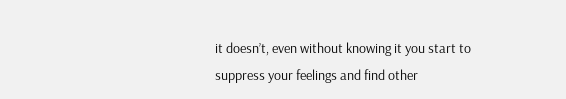it doesn’t, even without knowing it you start to suppress your feelings and find other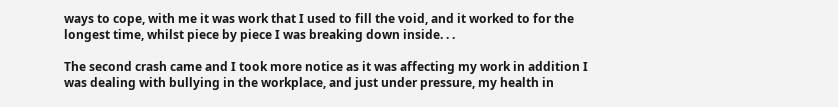ways to cope, with me it was work that I used to fill the void, and it worked to for the longest time, whilst piece by piece I was breaking down inside. . .

The second crash came and I took more notice as it was affecting my work in addition I was dealing with bullying in the workplace, and just under pressure, my health in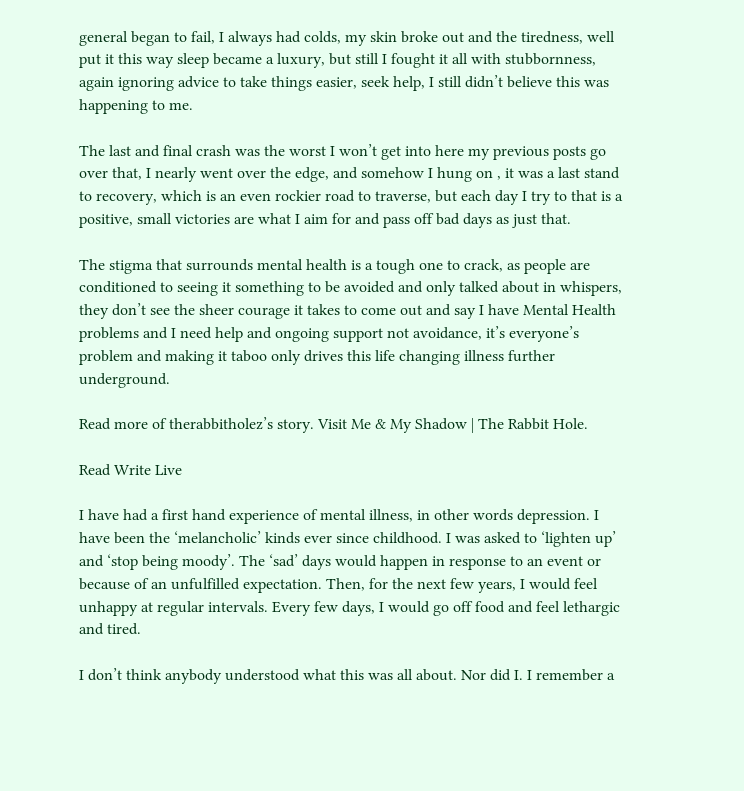general began to fail, I always had colds, my skin broke out and the tiredness, well put it this way sleep became a luxury, but still I fought it all with stubbornness, again ignoring advice to take things easier, seek help, I still didn’t believe this was happening to me.

The last and final crash was the worst I won’t get into here my previous posts go over that, I nearly went over the edge, and somehow I hung on , it was a last stand to recovery, which is an even rockier road to traverse, but each day I try to that is a positive, small victories are what I aim for and pass off bad days as just that.

The stigma that surrounds mental health is a tough one to crack, as people are conditioned to seeing it something to be avoided and only talked about in whispers, they don’t see the sheer courage it takes to come out and say I have Mental Health problems and I need help and ongoing support not avoidance, it’s everyone’s problem and making it taboo only drives this life changing illness further underground.

Read more of therabbitholez’s story. Visit Me & My Shadow | The Rabbit Hole.

Read Write Live

I have had a first hand experience of mental illness, in other words depression. I have been the ‘melancholic’ kinds ever since childhood. I was asked to ‘lighten up’ and ‘stop being moody’. The ‘sad’ days would happen in response to an event or because of an unfulfilled expectation. Then, for the next few years, I would feel unhappy at regular intervals. Every few days, I would go off food and feel lethargic and tired.

I don’t think anybody understood what this was all about. Nor did I. I remember a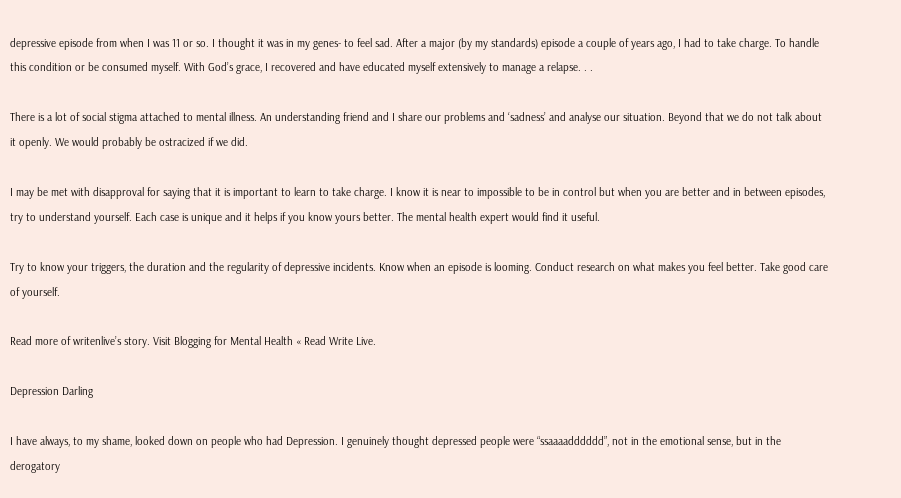depressive episode from when I was 11 or so. I thought it was in my genes- to feel sad. After a major (by my standards) episode a couple of years ago, I had to take charge. To handle this condition or be consumed myself. With God’s grace, I recovered and have educated myself extensively to manage a relapse. . .

There is a lot of social stigma attached to mental illness. An understanding friend and I share our problems and ‘sadness’ and analyse our situation. Beyond that we do not talk about it openly. We would probably be ostracized if we did.

I may be met with disapproval for saying that it is important to learn to take charge. I know it is near to impossible to be in control but when you are better and in between episodes, try to understand yourself. Each case is unique and it helps if you know yours better. The mental health expert would find it useful.

Try to know your triggers, the duration and the regularity of depressive incidents. Know when an episode is looming. Conduct research on what makes you feel better. Take good care of yourself.

Read more of writenlive’s story. Visit Blogging for Mental Health « Read Write Live.

Depression Darling

I have always, to my shame, looked down on people who had Depression. I genuinely thought depressed people were “ssaaaadddddd”, not in the emotional sense, but in the derogatory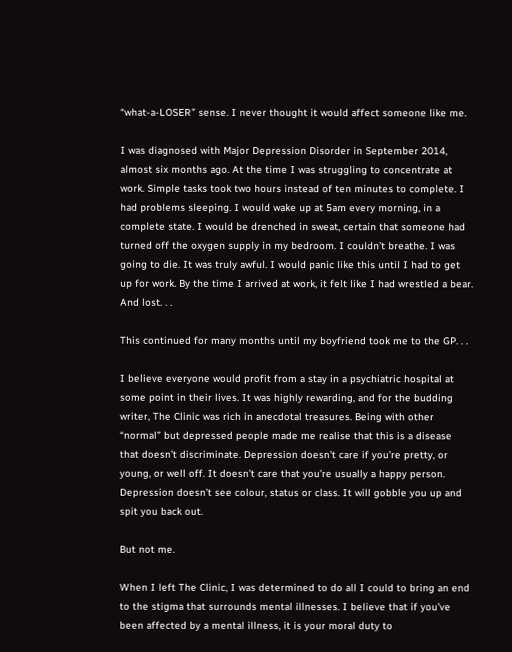“what-a-LOSER” sense. I never thought it would affect someone like me.

I was diagnosed with Major Depression Disorder in September 2014, almost six months ago. At the time I was struggling to concentrate at work. Simple tasks took two hours instead of ten minutes to complete. I had problems sleeping. I would wake up at 5am every morning, in a complete state. I would be drenched in sweat, certain that someone had turned off the oxygen supply in my bedroom. I couldn’t breathe. I was going to die. It was truly awful. I would panic like this until I had to get up for work. By the time I arrived at work, it felt like I had wrestled a bear. And lost. . .

This continued for many months until my boyfriend took me to the GP. . .

I believe everyone would profit from a stay in a psychiatric hospital at some point in their lives. It was highly rewarding, and for the budding writer, The Clinic was rich in anecdotal treasures. Being with other “normal” but depressed people made me realise that this is a disease that doesn’t discriminate. Depression doesn’t care if you’re pretty, or young, or well off. It doesn’t care that you’re usually a happy person. Depression doesn’t see colour, status or class. It will gobble you up and spit you back out.

But not me.

When I left The Clinic, I was determined to do all I could to bring an end to the stigma that surrounds mental illnesses. I believe that if you’ve been affected by a mental illness, it is your moral duty to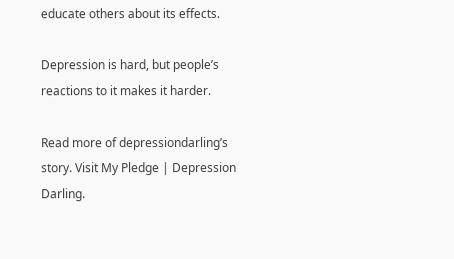educate others about its effects.

Depression is hard, but people’s reactions to it makes it harder.

Read more of depressiondarling’s story. Visit My Pledge | Depression Darling.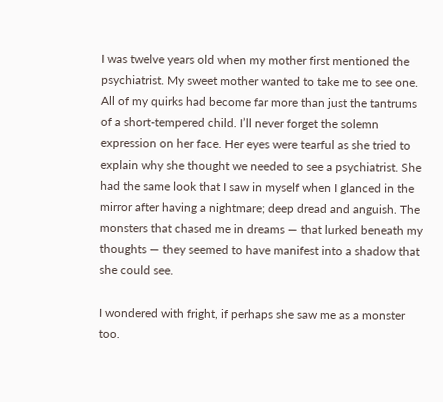I was twelve years old when my mother first mentioned the psychiatrist. My sweet mother wanted to take me to see one. All of my quirks had become far more than just the tantrums of a short-tempered child. I’ll never forget the solemn expression on her face. Her eyes were tearful as she tried to explain why she thought we needed to see a psychiatrist. She had the same look that I saw in myself when I glanced in the mirror after having a nightmare; deep dread and anguish. The monsters that chased me in dreams — that lurked beneath my thoughts — they seemed to have manifest into a shadow that she could see.

I wondered with fright, if perhaps she saw me as a monster too.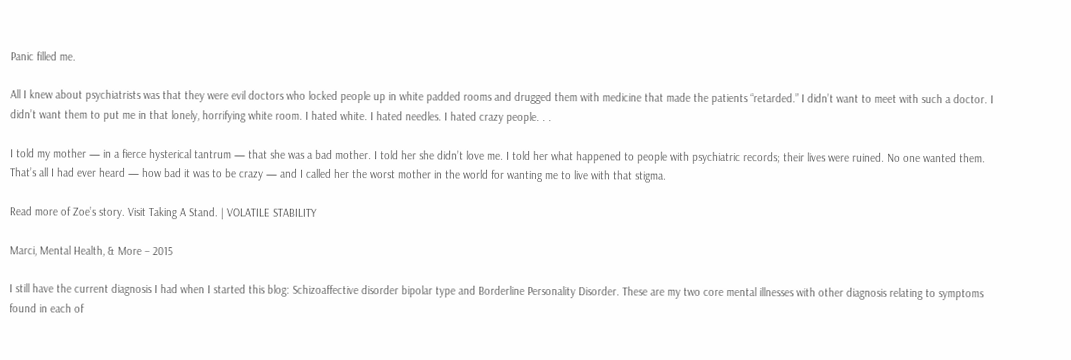Panic filled me.

All I knew about psychiatrists was that they were evil doctors who locked people up in white padded rooms and drugged them with medicine that made the patients “retarded.” I didn’t want to meet with such a doctor. I didn’t want them to put me in that lonely, horrifying white room. I hated white. I hated needles. I hated crazy people. . .

I told my mother — in a fierce hysterical tantrum — that she was a bad mother. I told her she didn’t love me. I told her what happened to people with psychiatric records; their lives were ruined. No one wanted them. That’s all I had ever heard — how bad it was to be crazy — and I called her the worst mother in the world for wanting me to live with that stigma.

Read more of Zoe’s story. Visit Taking A Stand. | VOLATILE STABILITY

Marci, Mental Health, & More – 2015

I still have the current diagnosis I had when I started this blog: Schizoaffective disorder bipolar type and Borderline Personality Disorder. These are my two core mental illnesses with other diagnosis relating to symptoms found in each of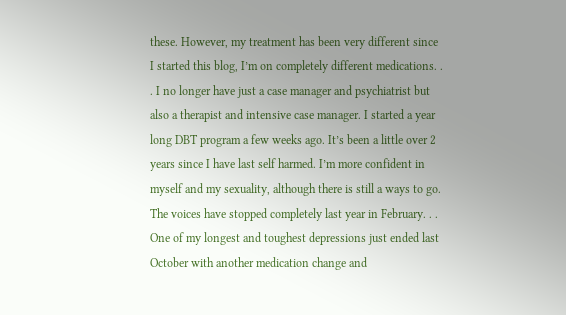these. However, my treatment has been very different since I started this blog, I’m on completely different medications. . . I no longer have just a case manager and psychiatrist but also a therapist and intensive case manager. I started a year long DBT program a few weeks ago. It’s been a little over 2 years since I have last self harmed. I’m more confident in myself and my sexuality, although there is still a ways to go. The voices have stopped completely last year in February. . . One of my longest and toughest depressions just ended last October with another medication change and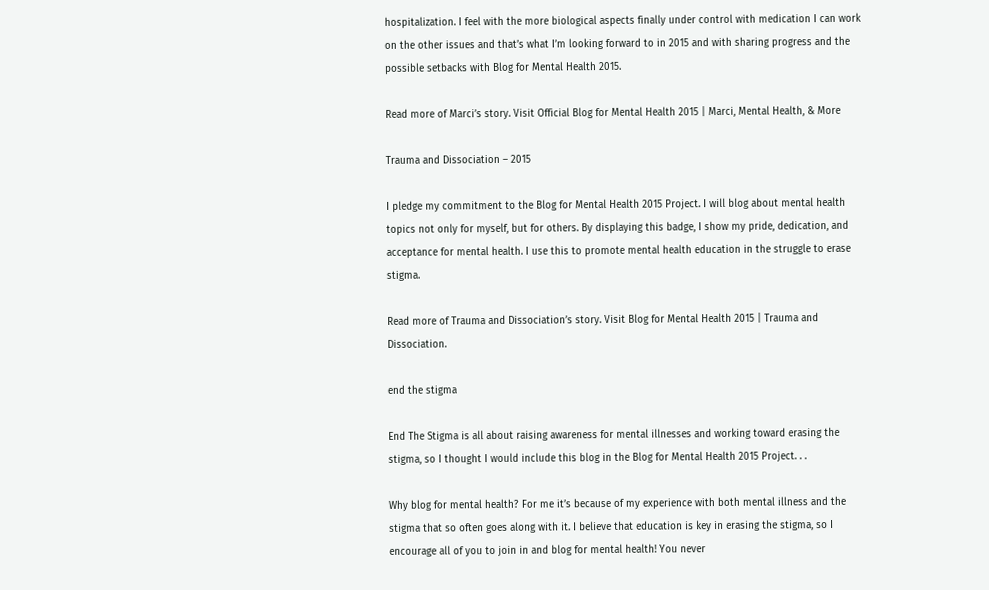hospitalization. I feel with the more biological aspects finally under control with medication I can work on the other issues and that’s what I’m looking forward to in 2015 and with sharing progress and the possible setbacks with Blog for Mental Health 2015.

Read more of Marci’s story. Visit Official Blog for Mental Health 2015 | Marci, Mental Health, & More

Trauma and Dissociation – 2015

I pledge my commitment to the Blog for Mental Health 2015 Project. I will blog about mental health topics not only for myself, but for others. By displaying this badge, I show my pride, dedication, and acceptance for mental health. I use this to promote mental health education in the struggle to erase stigma.

Read more of Trauma and Dissociation’s story. Visit Blog for Mental Health 2015 | Trauma and Dissociation.

end the stigma

End The Stigma is all about raising awareness for mental illnesses and working toward erasing the stigma, so I thought I would include this blog in the Blog for Mental Health 2015 Project. . .

Why blog for mental health? For me it’s because of my experience with both mental illness and the stigma that so often goes along with it. I believe that education is key in erasing the stigma, so I encourage all of you to join in and blog for mental health! You never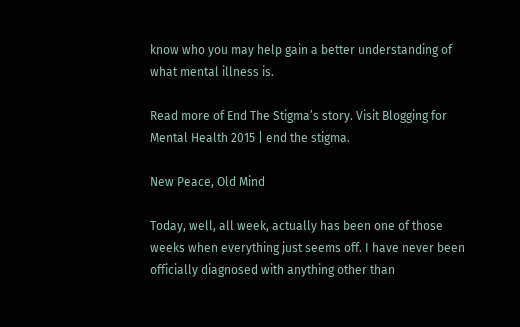know who you may help gain a better understanding of what mental illness is.

Read more of End The Stigma’s story. Visit Blogging for Mental Health 2015 | end the stigma.

New Peace, Old Mind

Today, well, all week, actually has been one of those weeks when everything just seems off. I have never been officially diagnosed with anything other than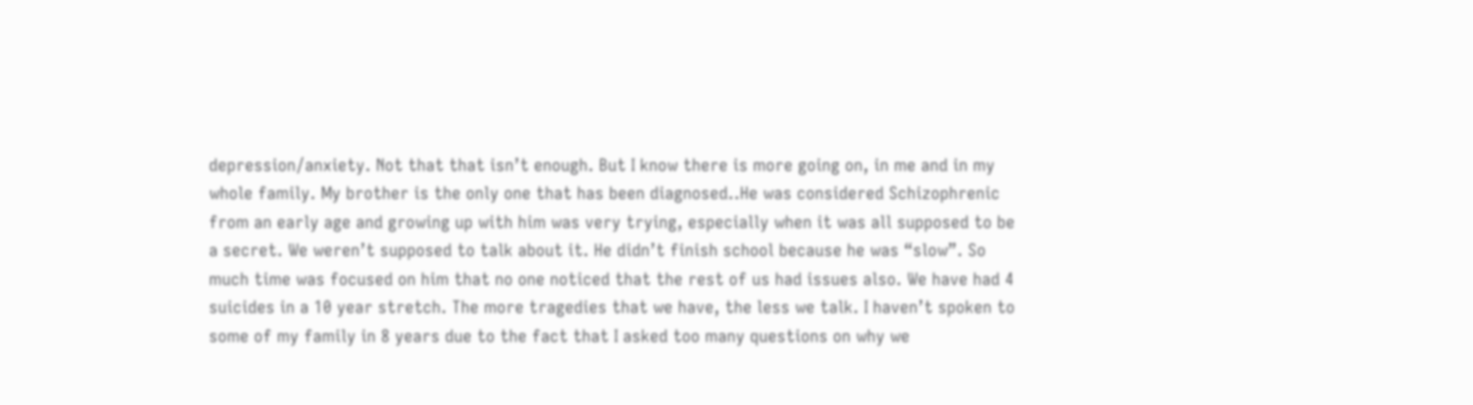depression/anxiety. Not that that isn’t enough. But I know there is more going on, in me and in my whole family. My brother is the only one that has been diagnosed..He was considered Schizophrenic from an early age and growing up with him was very trying, especially when it was all supposed to be a secret. We weren’t supposed to talk about it. He didn’t finish school because he was “slow”. So much time was focused on him that no one noticed that the rest of us had issues also. We have had 4 suicides in a 10 year stretch. The more tragedies that we have, the less we talk. I haven’t spoken to some of my family in 8 years due to the fact that I asked too many questions on why we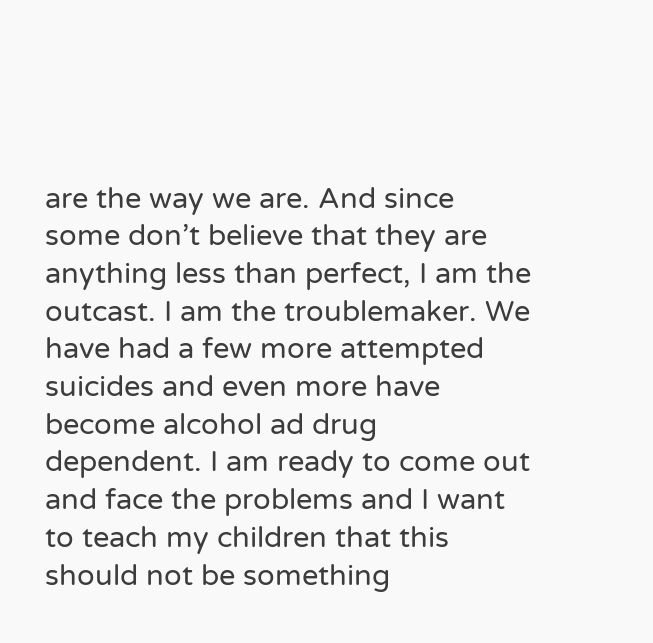are the way we are. And since some don’t believe that they are anything less than perfect, I am the outcast. I am the troublemaker. We have had a few more attempted suicides and even more have become alcohol ad drug dependent. I am ready to come out and face the problems and I want to teach my children that this should not be something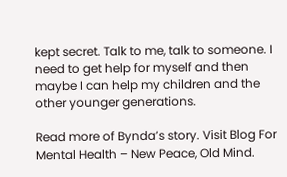kept secret. Talk to me, talk to someone. I need to get help for myself and then maybe I can help my children and the other younger generations.

Read more of Bynda’s story. Visit Blog For Mental Health – New Peace, Old Mind.